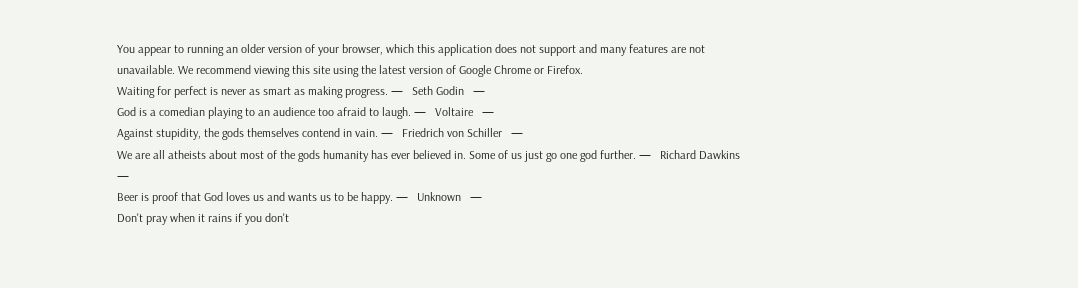You appear to running an older version of your browser, which this application does not support and many features are not unavailable. We recommend viewing this site using the latest version of Google Chrome or Firefox.
Waiting for perfect is never as smart as making progress. —   Seth Godin   —
God is a comedian playing to an audience too afraid to laugh. —   Voltaire   —
Against stupidity, the gods themselves contend in vain. —   Friedrich von Schiller   —
We are all atheists about most of the gods humanity has ever believed in. Some of us just go one god further. —   Richard Dawkins   —
Beer is proof that God loves us and wants us to be happy. —   Unknown   —
Don't pray when it rains if you don't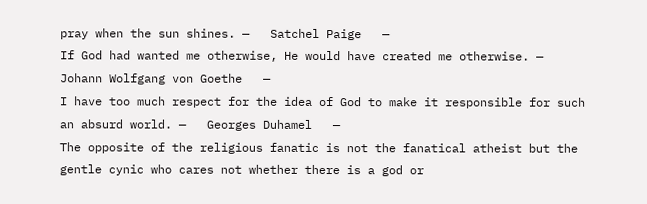pray when the sun shines. —   Satchel Paige   —
If God had wanted me otherwise, He would have created me otherwise. —   Johann Wolfgang von Goethe   —
I have too much respect for the idea of God to make it responsible for such an absurd world. —   Georges Duhamel   —
The opposite of the religious fanatic is not the fanatical atheist but the gentle cynic who cares not whether there is a god or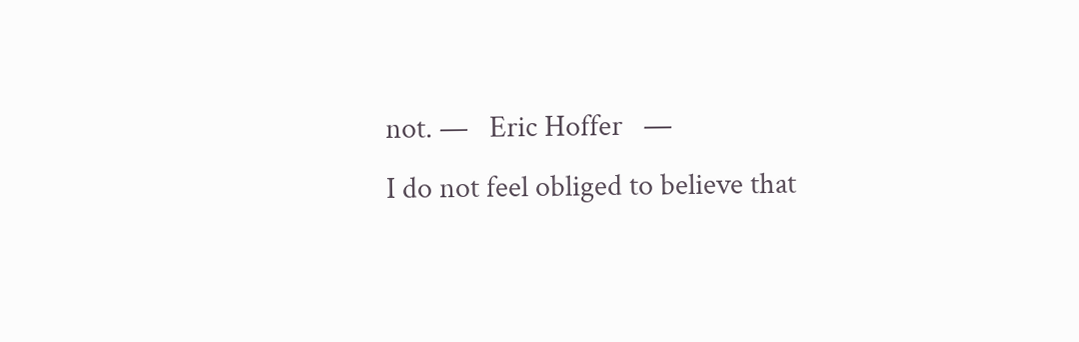not. —   Eric Hoffer   —
I do not feel obliged to believe that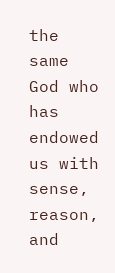the same God who has endowed us with sense, reason, and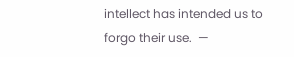intellect has intended us to forgo their use.  —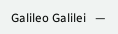Galileo Galilei   —